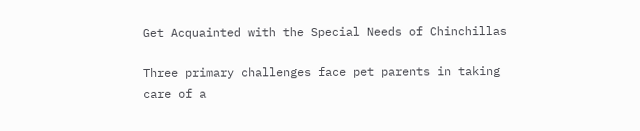Get Acquainted with the Special Needs of Chinchillas

Three primary challenges face pet parents in taking care of a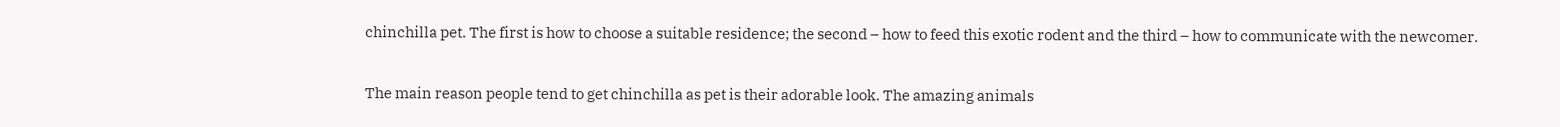chinchilla pet. The first is how to choose a suitable residence; the second – how to feed this exotic rodent and the third – how to communicate with the newcomer.

The main reason people tend to get chinchilla as pet is their adorable look. The amazing animals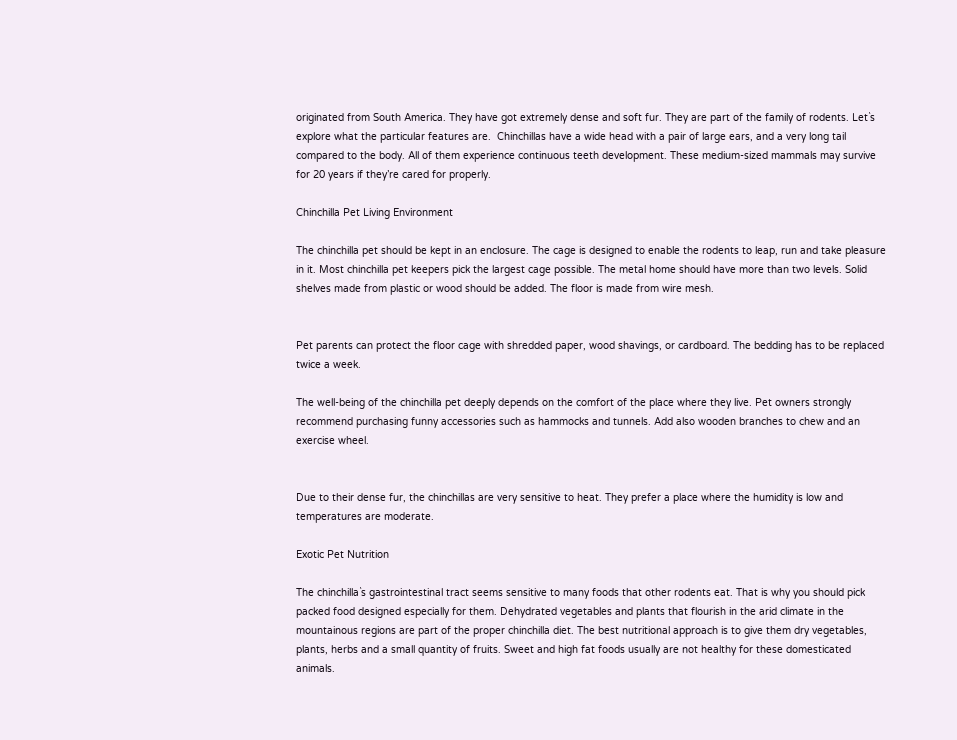originated from South America. They have got extremely dense and soft fur. They are part of the family of rodents. Let`s explore what the particular features are.  Chinchillas have a wide head with a pair of large ears, and a very long tail compared to the body. All of them experience continuous teeth development. These medium-sized mammals may survive for 20 years if they’re cared for properly.

Chinchilla Pet Living Environment

The chinchilla pet should be kept in an enclosure. The cage is designed to enable the rodents to leap, run and take pleasure in it. Most chinchilla pet keepers pick the largest cage possible. The metal home should have more than two levels. Solid shelves made from plastic or wood should be added. The floor is made from wire mesh.


Pet parents can protect the floor cage with shredded paper, wood shavings, or cardboard. The bedding has to be replaced twice a week.

The well-being of the chinchilla pet deeply depends on the comfort of the place where they live. Pet owners strongly recommend purchasing funny accessories such as hammocks and tunnels. Add also wooden branches to chew and an exercise wheel.


Due to their dense fur, the chinchillas are very sensitive to heat. They prefer a place where the humidity is low and temperatures are moderate.

Exotic Pet Nutrition

The chinchilla`s gastrointestinal tract seems sensitive to many foods that other rodents eat. That is why you should pick packed food designed especially for them. Dehydrated vegetables and plants that flourish in the arid climate in the mountainous regions are part of the proper chinchilla diet. The best nutritional approach is to give them dry vegetables, plants, herbs and a small quantity of fruits. Sweet and high fat foods usually are not healthy for these domesticated animals.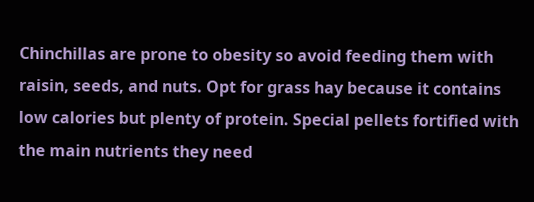Chinchillas are prone to obesity so avoid feeding them with raisin, seeds, and nuts. Opt for grass hay because it contains low calories but plenty of protein. Special pellets fortified with the main nutrients they need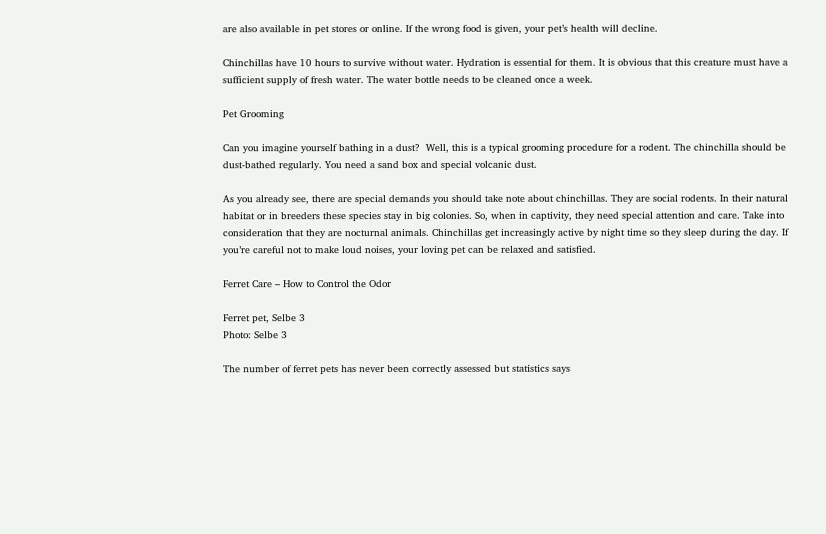are also available in pet stores or online. If the wrong food is given, your pet’s health will decline.

Chinchillas have 10 hours to survive without water. Hydration is essential for them. It is obvious that this creature must have a sufficient supply of fresh water. The water bottle needs to be cleaned once a week.

Pet Grooming

Can you imagine yourself bathing in a dust?  Well, this is a typical grooming procedure for a rodent. The chinchilla should be dust-bathed regularly. You need a sand box and special volcanic dust.

As you already see, there are special demands you should take note about chinchillas. They are social rodents. In their natural habitat or in breeders these species stay in big colonies. So, when in captivity, they need special attention and care. Take into consideration that they are nocturnal animals. Chinchillas get increasingly active by night time so they sleep during the day. If you’re careful not to make loud noises, your loving pet can be relaxed and satisfied.

Ferret Care – How to Control the Odor

Ferret pet, Selbe 3
Photo: Selbe 3

The number of ferret pets has never been correctly assessed but statistics says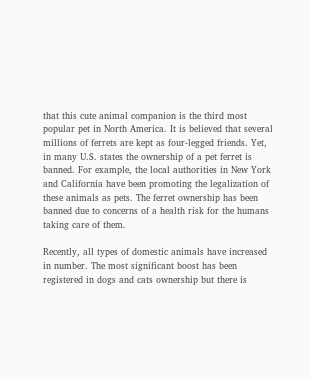that this cute animal companion is the third most popular pet in North America. It is believed that several millions of ferrets are kept as four-legged friends. Yet, in many U.S. states the ownership of a pet ferret is banned. For example, the local authorities in New York and California have been promoting the legalization of these animals as pets. The ferret ownership has been banned due to concerns of a health risk for the humans taking care of them.

Recently, all types of domestic animals have increased in number. The most significant boost has been registered in dogs and cats ownership but there is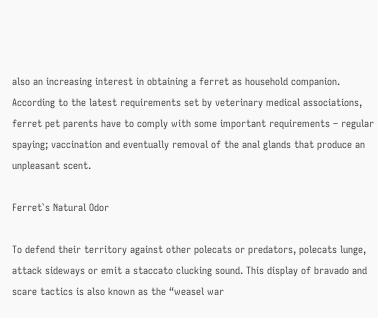also an increasing interest in obtaining a ferret as household companion. According to the latest requirements set by veterinary medical associations, ferret pet parents have to comply with some important requirements – regular spaying; vaccination and eventually removal of the anal glands that produce an unpleasant scent.

Ferret`s Natural Odor

To defend their territory against other polecats or predators, polecats lunge, attack sideways or emit a staccato clucking sound. This display of bravado and scare tactics is also known as the “weasel war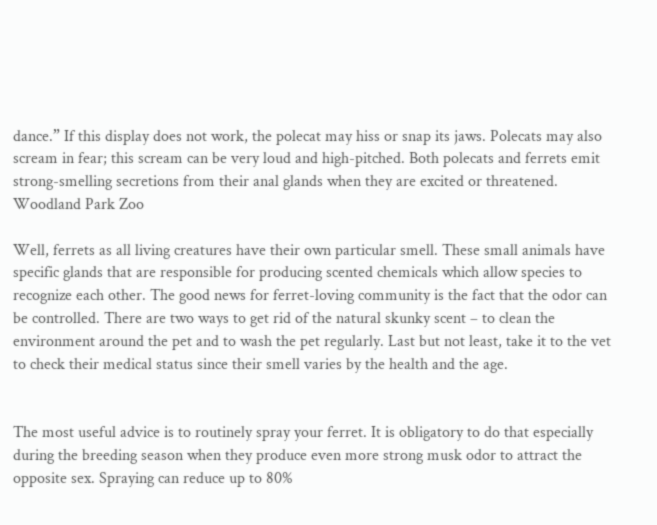dance.” If this display does not work, the polecat may hiss or snap its jaws. Polecats may also scream in fear; this scream can be very loud and high-pitched. Both polecats and ferrets emit strong-smelling secretions from their anal glands when they are excited or threatened.
Woodland Park Zoo

Well, ferrets as all living creatures have their own particular smell. These small animals have specific glands that are responsible for producing scented chemicals which allow species to recognize each other. The good news for ferret-loving community is the fact that the odor can be controlled. There are two ways to get rid of the natural skunky scent – to clean the environment around the pet and to wash the pet regularly. Last but not least, take it to the vet to check their medical status since their smell varies by the health and the age.


The most useful advice is to routinely spray your ferret. It is obligatory to do that especially during the breeding season when they produce even more strong musk odor to attract the opposite sex. Spraying can reduce up to 80%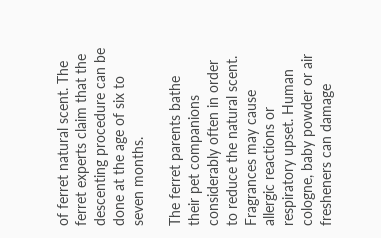of ferret natural scent. The ferret experts claim that the descenting procedure can be done at the age of six to seven months.

The ferret parents bathe their pet companions considerably often in order to reduce the natural scent. Fragrances may cause allergic reactions or respiratory upset. Human cologne, baby powder or air fresheners can damage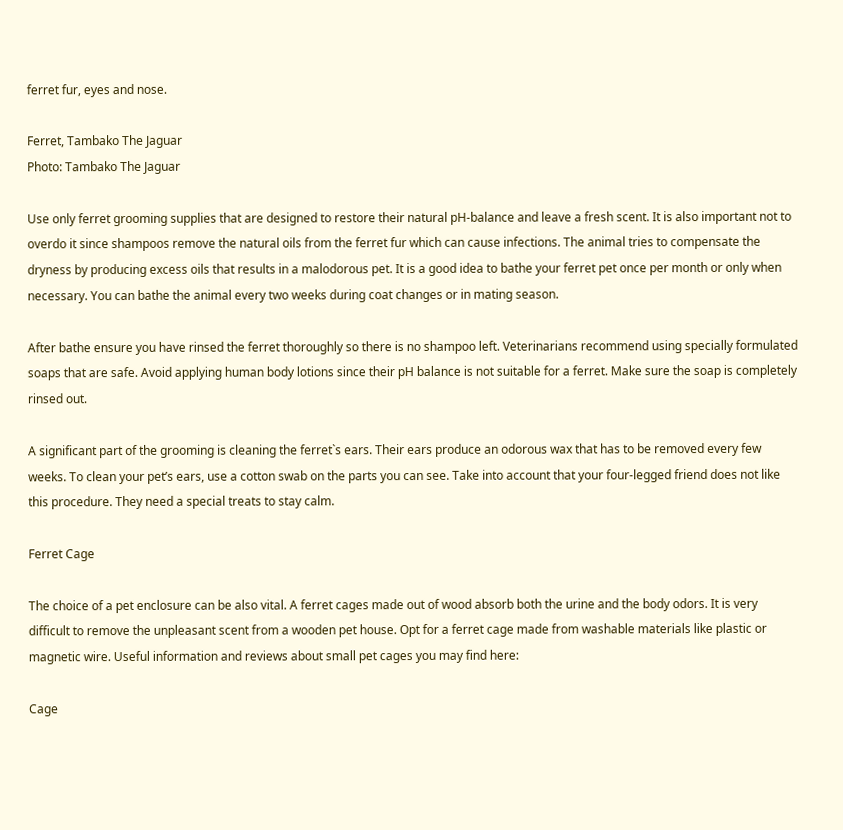ferret fur, eyes and nose.

Ferret, Tambako The Jaguar
Photo: Tambako The Jaguar

Use only ferret grooming supplies that are designed to restore their natural pH-balance and leave a fresh scent. It is also important not to overdo it since shampoos remove the natural oils from the ferret fur which can cause infections. The animal tries to compensate the dryness by producing excess oils that results in a malodorous pet. It is a good idea to bathe your ferret pet once per month or only when necessary. You can bathe the animal every two weeks during coat changes or in mating season.

After bathe ensure you have rinsed the ferret thoroughly so there is no shampoo left. Veterinarians recommend using specially formulated soaps that are safe. Avoid applying human body lotions since their pH balance is not suitable for a ferret. Make sure the soap is completely rinsed out.

A significant part of the grooming is cleaning the ferret`s ears. Their ears produce an odorous wax that has to be removed every few weeks. To clean your pet’s ears, use a cotton swab on the parts you can see. Take into account that your four-legged friend does not like this procedure. They need a special treats to stay calm.

Ferret Cage

The choice of a pet enclosure can be also vital. A ferret cages made out of wood absorb both the urine and the body odors. It is very difficult to remove the unpleasant scent from a wooden pet house. Opt for a ferret cage made from washable materials like plastic or magnetic wire. Useful information and reviews about small pet cages you may find here:

Cage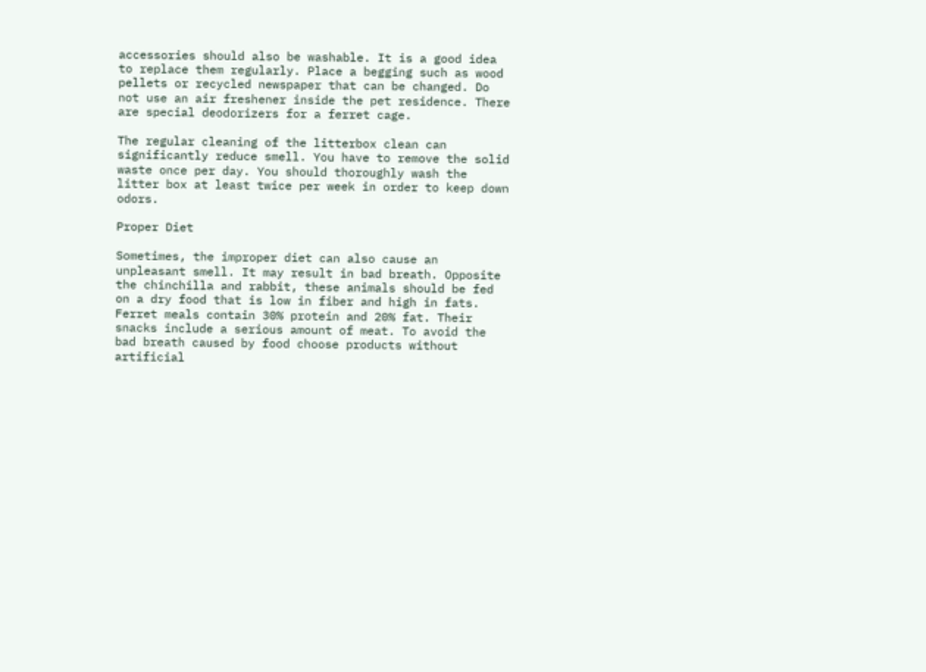accessories should also be washable. It is a good idea to replace them regularly. Place a begging such as wood pellets or recycled newspaper that can be changed. Do not use an air freshener inside the pet residence. There are special deodorizers for a ferret cage.

The regular cleaning of the litterbox clean can significantly reduce smell. You have to remove the solid waste once per day. You should thoroughly wash the litter box at least twice per week in order to keep down odors.

Proper Diet

Sometimes, the improper diet can also cause an unpleasant smell. It may result in bad breath. Opposite the chinchilla and rabbit, these animals should be fed on a dry food that is low in fiber and high in fats. Ferret meals contain 30% protein and 20% fat. Their snacks include a serious amount of meat. To avoid the bad breath caused by food choose products without artificial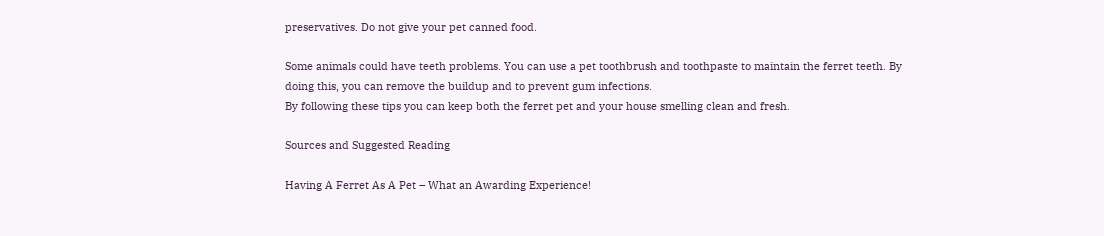preservatives. Do not give your pet canned food.

Some animals could have teeth problems. You can use a pet toothbrush and toothpaste to maintain the ferret teeth. By doing this, you can remove the buildup and to prevent gum infections.
By following these tips you can keep both the ferret pet and your house smelling clean and fresh.

Sources and Suggested Reading

Having A Ferret As A Pet – What an Awarding Experience!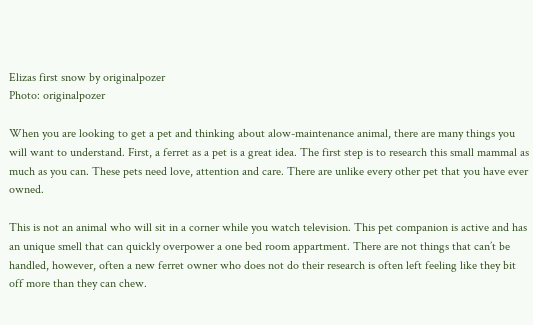Elizas first snow by originalpozer
Photo: originalpozer

When you are looking to get a pet and thinking about alow-maintenance animal, there are many things you will want to understand. First, a ferret as a pet is a great idea. The first step is to research this small mammal as much as you can. These pets need love, attention and care. There are unlike every other pet that you have ever owned.

This is not an animal who will sit in a corner while you watch television. This pet companion is active and has an unique smell that can quickly overpower a one bed room appartment. There are not things that can’t be handled, however, often a new ferret owner who does not do their research is often left feeling like they bit off more than they can chew.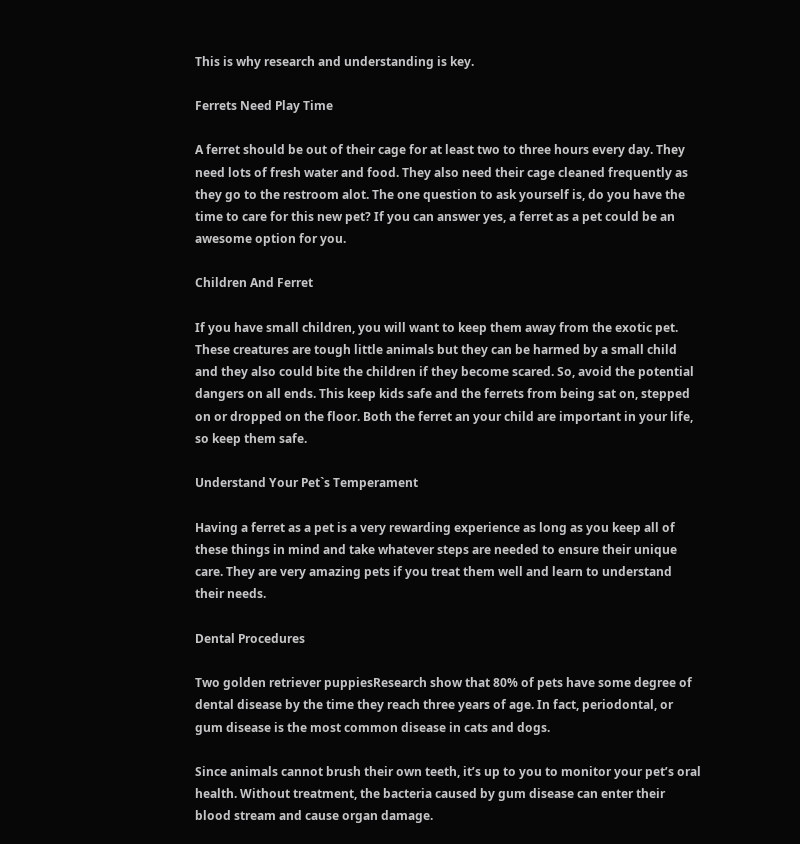This is why research and understanding is key.

Ferrets Need Play Time

A ferret should be out of their cage for at least two to three hours every day. They need lots of fresh water and food. They also need their cage cleaned frequently as they go to the restroom alot. The one question to ask yourself is, do you have the time to care for this new pet? If you can answer yes, a ferret as a pet could be an awesome option for you.

Children And Ferret

If you have small children, you will want to keep them away from the exotic pet. These creatures are tough little animals but they can be harmed by a small child and they also could bite the children if they become scared. So, avoid the potential dangers on all ends. This keep kids safe and the ferrets from being sat on, stepped on or dropped on the floor. Both the ferret an your child are important in your life, so keep them safe.

Understand Your Pet`s Temperament

Having a ferret as a pet is a very rewarding experience as long as you keep all of these things in mind and take whatever steps are needed to ensure their unique care. They are very amazing pets if you treat them well and learn to understand their needs.

Dental Procedures

Two golden retriever puppiesResearch show that 80% of pets have some degree of dental disease by the time they reach three years of age. In fact, periodontal, or gum disease is the most common disease in cats and dogs.

Since animals cannot brush their own teeth, it’s up to you to monitor your pet’s oral health. Without treatment, the bacteria caused by gum disease can enter their blood stream and cause organ damage.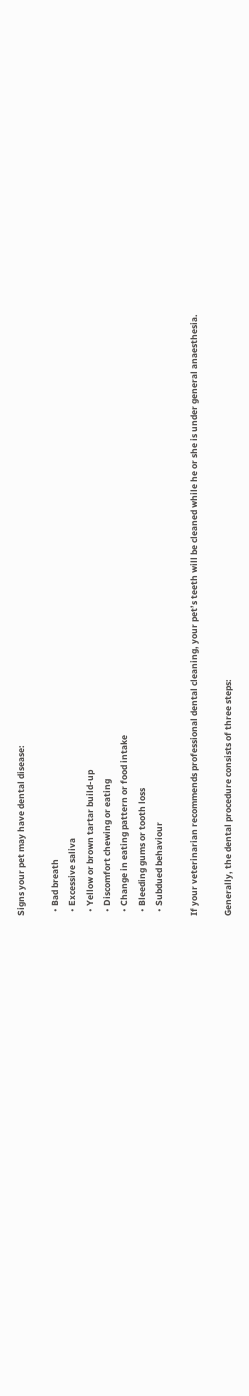Signs your pet may have dental disease:

  • Bad breath
  • Excessive saliva
  • Yellow or brown tartar build-up
  • Discomfort chewing or eating
  • Change in eating pattern or food intake
  • Bleeding gums or tooth loss
  • Subdued behaviour

If your veterinarian recommends professional dental cleaning, your pet’s teeth will be cleaned while he or she is under general anaesthesia.

Generally, the dental procedure consists of three steps: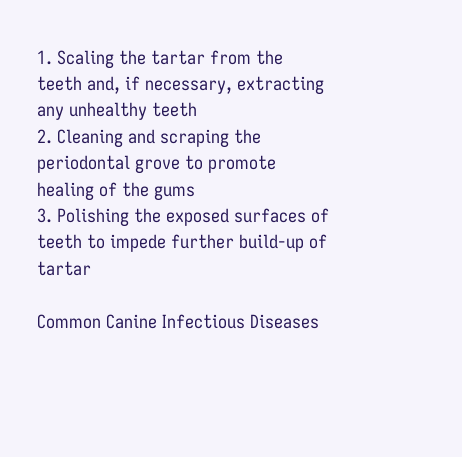1. Scaling the tartar from the teeth and, if necessary, extracting any unhealthy teeth
2. Cleaning and scraping the periodontal grove to promote healing of the gums
3. Polishing the exposed surfaces of teeth to impede further build-up of tartar

Common Canine Infectious Diseases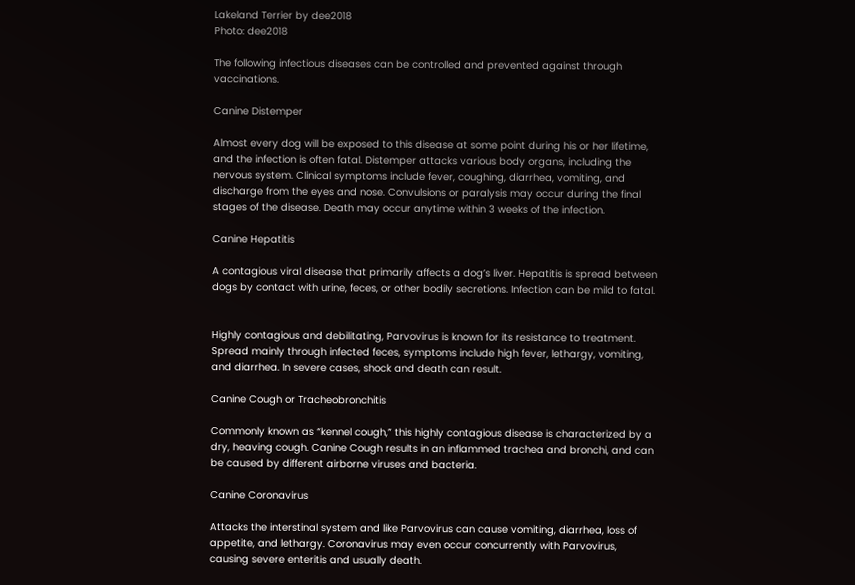Lakeland Terrier by dee2018
Photo: dee2018

The following infectious diseases can be controlled and prevented against through vaccinations.

Canine Distemper

Almost every dog will be exposed to this disease at some point during his or her lifetime, and the infection is often fatal. Distemper attacks various body organs, including the nervous system. Clinical symptoms include fever, coughing, diarrhea, vomiting, and discharge from the eyes and nose. Convulsions or paralysis may occur during the final stages of the disease. Death may occur anytime within 3 weeks of the infection.

Canine Hepatitis

A contagious viral disease that primarily affects a dog’s liver. Hepatitis is spread between dogs by contact with urine, feces, or other bodily secretions. Infection can be mild to fatal.


Highly contagious and debilitating, Parvovirus is known for its resistance to treatment. Spread mainly through infected feces, symptoms include high fever, lethargy, vomiting, and diarrhea. In severe cases, shock and death can result.

Canine Cough or Tracheobronchitis

Commonly known as “kennel cough,” this highly contagious disease is characterized by a dry, heaving cough. Canine Cough results in an inflammed trachea and bronchi, and can be caused by different airborne viruses and bacteria.

Canine Coronavirus

Attacks the interstinal system and like Parvovirus can cause vomiting, diarrhea, loss of appetite, and lethargy. Coronavirus may even occur concurrently with Parvovirus, causing severe enteritis and usually death.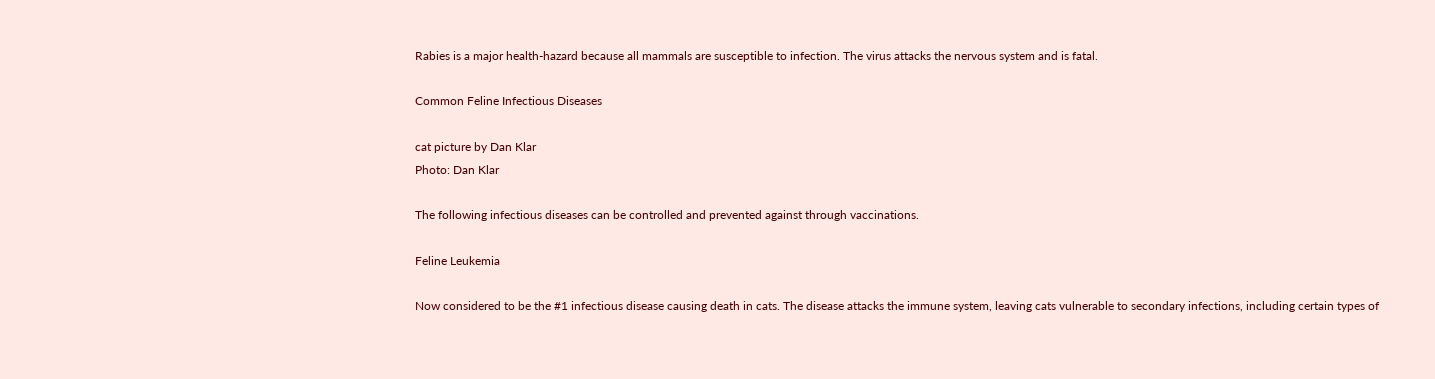Rabies is a major health-hazard because all mammals are susceptible to infection. The virus attacks the nervous system and is fatal.

Common Feline Infectious Diseases

cat picture by Dan Klar
Photo: Dan Klar

The following infectious diseases can be controlled and prevented against through vaccinations.

Feline Leukemia

Now considered to be the #1 infectious disease causing death in cats. The disease attacks the immune system, leaving cats vulnerable to secondary infections, including certain types of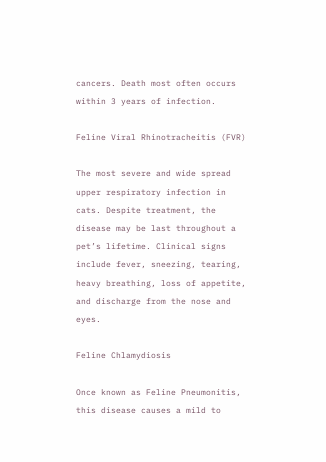cancers. Death most often occurs within 3 years of infection.

Feline Viral Rhinotracheitis (FVR)

The most severe and wide spread upper respiratory infection in cats. Despite treatment, the disease may be last throughout a pet’s lifetime. Clinical signs include fever, sneezing, tearing, heavy breathing, loss of appetite, and discharge from the nose and eyes.

Feline Chlamydiosis

Once known as Feline Pneumonitis, this disease causes a mild to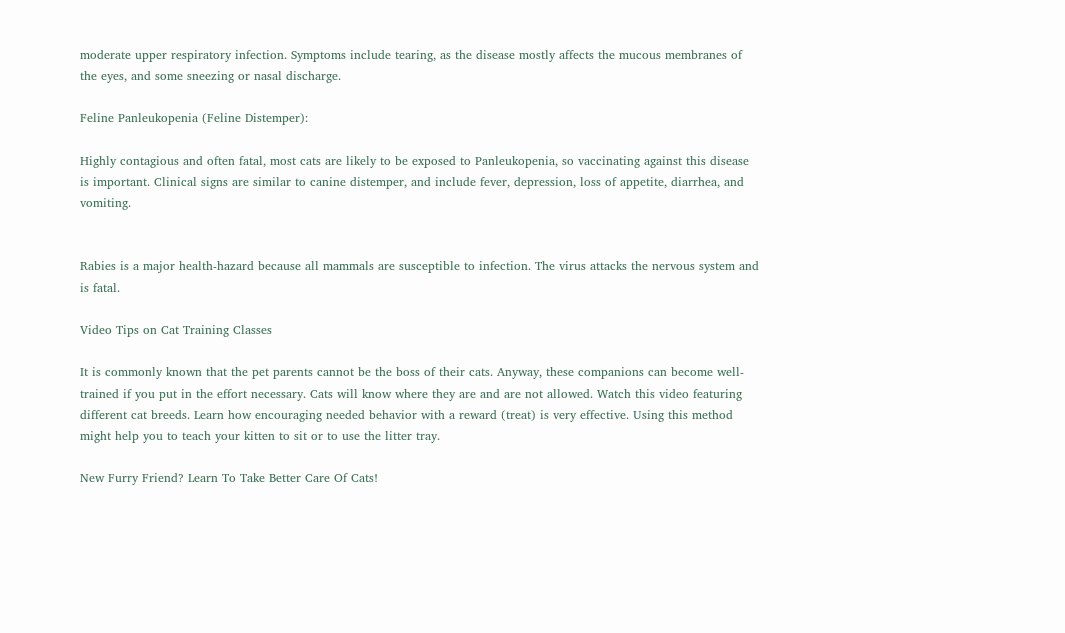moderate upper respiratory infection. Symptoms include tearing, as the disease mostly affects the mucous membranes of the eyes, and some sneezing or nasal discharge.

Feline Panleukopenia (Feline Distemper):

Highly contagious and often fatal, most cats are likely to be exposed to Panleukopenia, so vaccinating against this disease is important. Clinical signs are similar to canine distemper, and include fever, depression, loss of appetite, diarrhea, and vomiting.


Rabies is a major health-hazard because all mammals are susceptible to infection. The virus attacks the nervous system and is fatal.

Video Tips on Cat Training Classes

It is commonly known that the pet parents cannot be the boss of their cats. Anyway, these companions can become well-trained if you put in the effort necessary. Cats will know where they are and are not allowed. Watch this video featuring different cat breeds. Learn how encouraging needed behavior with a reward (treat) is very effective. Using this method might help you to teach your kitten to sit or to use the litter tray.

New Furry Friend? Learn To Take Better Care Of Cats!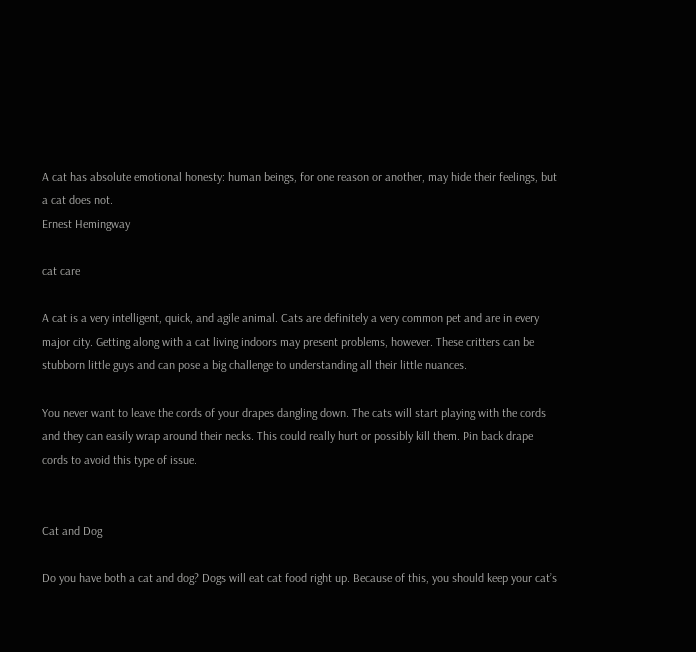A cat has absolute emotional honesty: human beings, for one reason or another, may hide their feelings, but a cat does not.
Ernest Hemingway

cat care

A cat is a very intelligent, quick, and agile animal. Cats are definitely a very common pet and are in every major city. Getting along with a cat living indoors may present problems, however. These critters can be stubborn little guys and can pose a big challenge to understanding all their little nuances.

You never want to leave the cords of your drapes dangling down. The cats will start playing with the cords and they can easily wrap around their necks. This could really hurt or possibly kill them. Pin back drape cords to avoid this type of issue.


Cat and Dog

Do you have both a cat and dog? Dogs will eat cat food right up. Because of this, you should keep your cat’s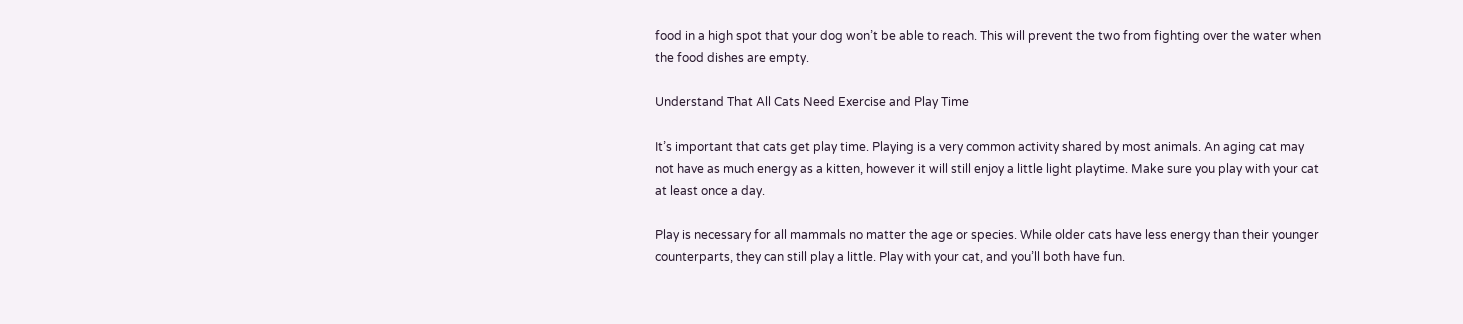food in a high spot that your dog won’t be able to reach. This will prevent the two from fighting over the water when the food dishes are empty.

Understand That All Cats Need Exercise and Play Time

It’s important that cats get play time. Playing is a very common activity shared by most animals. An aging cat may not have as much energy as a kitten, however it will still enjoy a little light playtime. Make sure you play with your cat at least once a day.

Play is necessary for all mammals no matter the age or species. While older cats have less energy than their younger counterparts, they can still play a little. Play with your cat, and you’ll both have fun.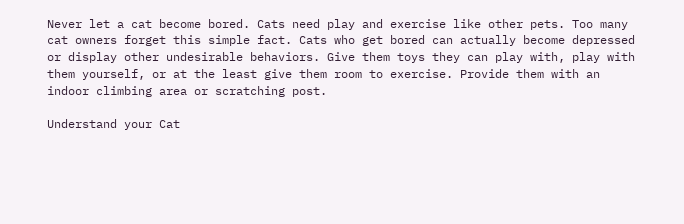Never let a cat become bored. Cats need play and exercise like other pets. Too many cat owners forget this simple fact. Cats who get bored can actually become depressed or display other undesirable behaviors. Give them toys they can play with, play with them yourself, or at the least give them room to exercise. Provide them with an indoor climbing area or scratching post.

Understand your Cat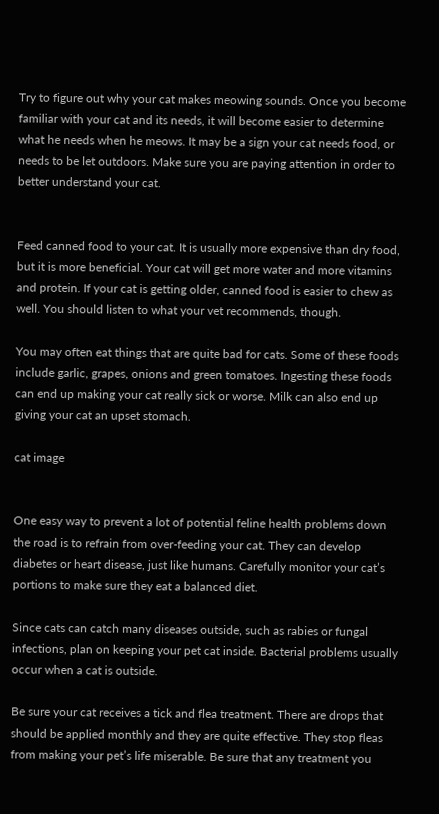Try to figure out why your cat makes meowing sounds. Once you become familiar with your cat and its needs, it will become easier to determine what he needs when he meows. It may be a sign your cat needs food, or needs to be let outdoors. Make sure you are paying attention in order to better understand your cat.


Feed canned food to your cat. It is usually more expensive than dry food, but it is more beneficial. Your cat will get more water and more vitamins and protein. If your cat is getting older, canned food is easier to chew as well. You should listen to what your vet recommends, though.

You may often eat things that are quite bad for cats. Some of these foods include garlic, grapes, onions and green tomatoes. Ingesting these foods can end up making your cat really sick or worse. Milk can also end up giving your cat an upset stomach.

cat image


One easy way to prevent a lot of potential feline health problems down the road is to refrain from over-feeding your cat. They can develop diabetes or heart disease, just like humans. Carefully monitor your cat’s portions to make sure they eat a balanced diet.

Since cats can catch many diseases outside, such as rabies or fungal infections, plan on keeping your pet cat inside. Bacterial problems usually occur when a cat is outside.

Be sure your cat receives a tick and flea treatment. There are drops that should be applied monthly and they are quite effective. They stop fleas from making your pet’s life miserable. Be sure that any treatment you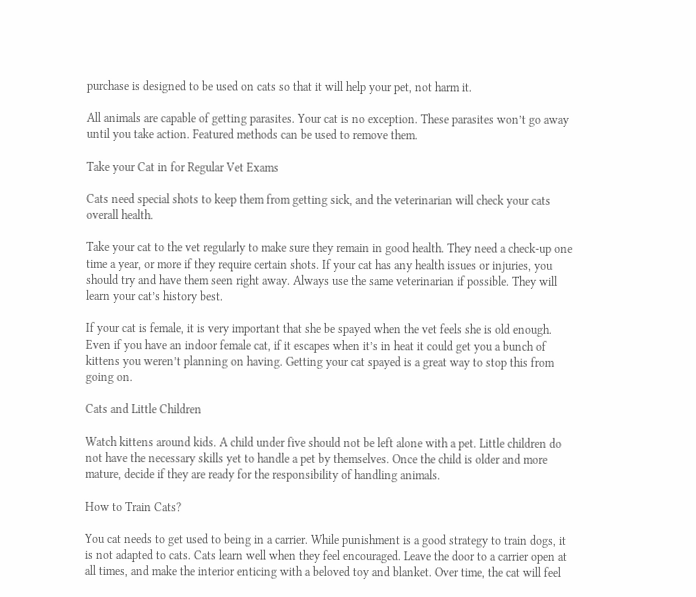purchase is designed to be used on cats so that it will help your pet, not harm it.

All animals are capable of getting parasites. Your cat is no exception. These parasites won’t go away until you take action. Featured methods can be used to remove them.

Take your Cat in for Regular Vet Exams

Cats need special shots to keep them from getting sick, and the veterinarian will check your cats overall health.

Take your cat to the vet regularly to make sure they remain in good health. They need a check-up one time a year, or more if they require certain shots. If your cat has any health issues or injuries, you should try and have them seen right away. Always use the same veterinarian if possible. They will learn your cat’s history best.

If your cat is female, it is very important that she be spayed when the vet feels she is old enough. Even if you have an indoor female cat, if it escapes when it’s in heat it could get you a bunch of kittens you weren’t planning on having. Getting your cat spayed is a great way to stop this from going on.

Cats and Little Children

Watch kittens around kids. A child under five should not be left alone with a pet. Little children do not have the necessary skills yet to handle a pet by themselves. Once the child is older and more mature, decide if they are ready for the responsibility of handling animals.

How to Train Cats?

You cat needs to get used to being in a carrier. While punishment is a good strategy to train dogs, it is not adapted to cats. Cats learn well when they feel encouraged. Leave the door to a carrier open at all times, and make the interior enticing with a beloved toy and blanket. Over time, the cat will feel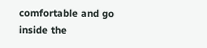comfortable and go inside the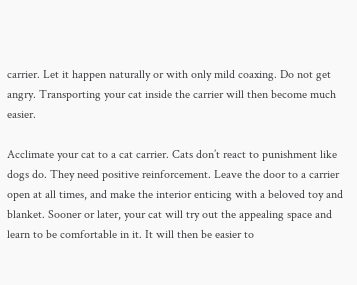carrier. Let it happen naturally or with only mild coaxing. Do not get angry. Transporting your cat inside the carrier will then become much easier.

Acclimate your cat to a cat carrier. Cats don’t react to punishment like dogs do. They need positive reinforcement. Leave the door to a carrier open at all times, and make the interior enticing with a beloved toy and blanket. Sooner or later, your cat will try out the appealing space and learn to be comfortable in it. It will then be easier to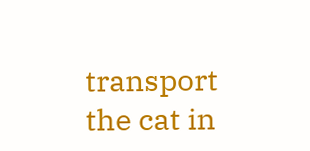transport the cat in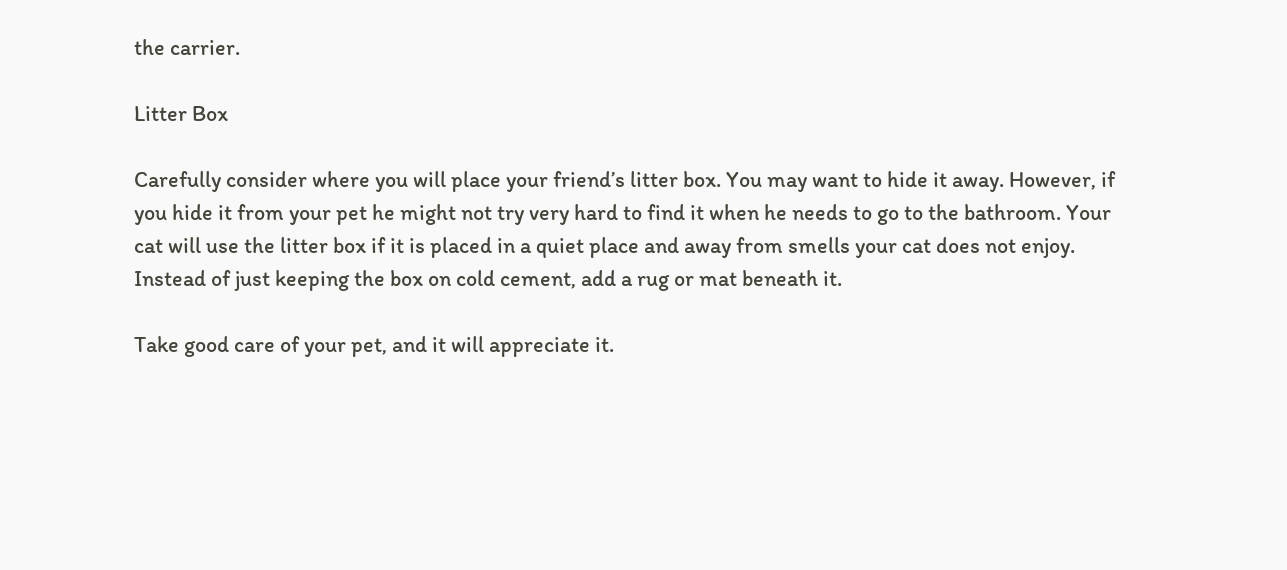the carrier.

Litter Box

Carefully consider where you will place your friend’s litter box. You may want to hide it away. However, if you hide it from your pet he might not try very hard to find it when he needs to go to the bathroom. Your cat will use the litter box if it is placed in a quiet place and away from smells your cat does not enjoy. Instead of just keeping the box on cold cement, add a rug or mat beneath it.

Take good care of your pet, and it will appreciate it.